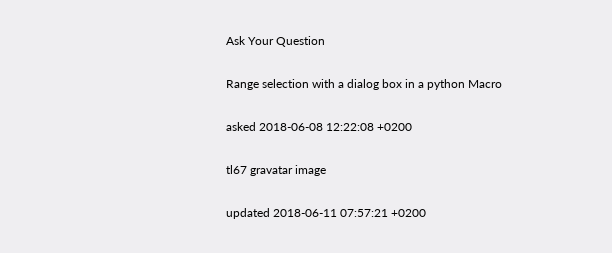Ask Your Question

Range selection with a dialog box in a python Macro

asked 2018-06-08 12:22:08 +0200

tl67 gravatar image

updated 2018-06-11 07:57:21 +0200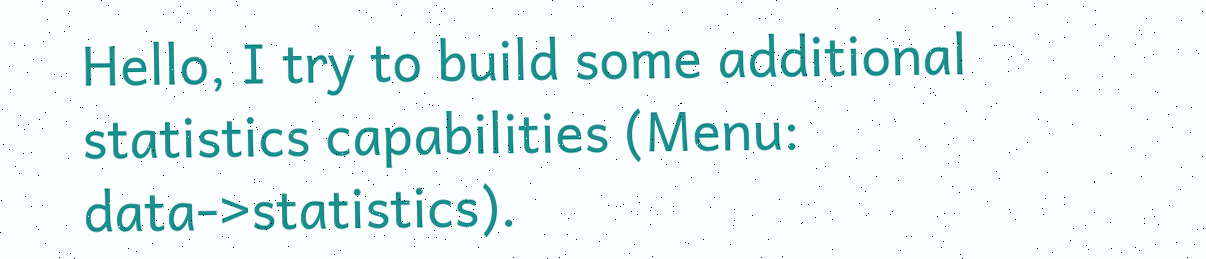Hello, I try to build some additional statistics capabilities (Menu: data->statistics).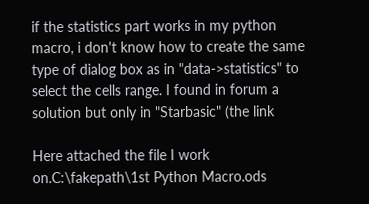if the statistics part works in my python macro, i don't know how to create the same type of dialog box as in "data->statistics" to select the cells range. I found in forum a solution but only in "Starbasic" (the link

Here attached the file I work on.C:\fakepath\1st Python Macro.ods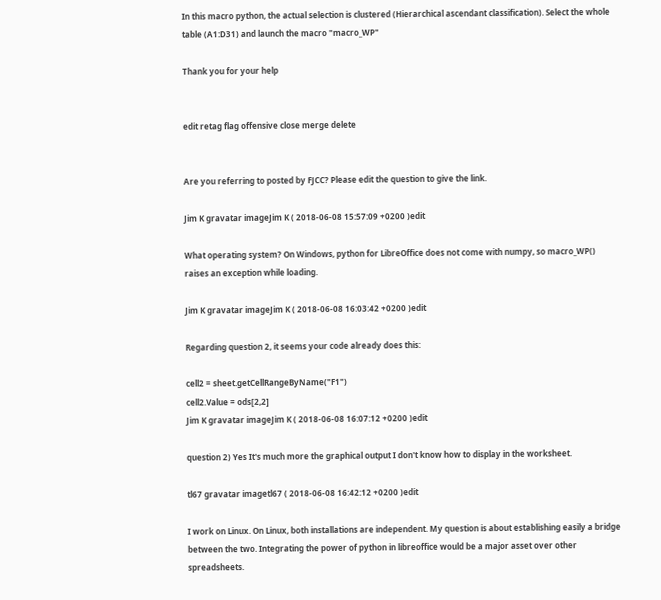In this macro python, the actual selection is clustered (Hierarchical ascendant classification). Select the whole table (A1:D31) and launch the macro "macro_WP"

Thank you for your help


edit retag flag offensive close merge delete


Are you referring to posted by FJCC? Please edit the question to give the link.

Jim K gravatar imageJim K ( 2018-06-08 15:57:09 +0200 )edit

What operating system? On Windows, python for LibreOffice does not come with numpy, so macro_WP() raises an exception while loading.

Jim K gravatar imageJim K ( 2018-06-08 16:03:42 +0200 )edit

Regarding question 2, it seems your code already does this:

cell2 = sheet.getCellRangeByName("F1")
cell2.Value = ods[2,2]
Jim K gravatar imageJim K ( 2018-06-08 16:07:12 +0200 )edit

question 2) Yes It's much more the graphical output I don't know how to display in the worksheet.

tl67 gravatar imagetl67 ( 2018-06-08 16:42:12 +0200 )edit

I work on Linux. On Linux, both installations are independent. My question is about establishing easily a bridge between the two. Integrating the power of python in libreoffice would be a major asset over other spreadsheets.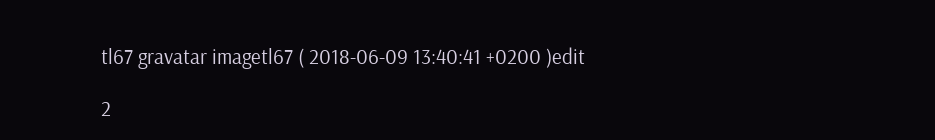tl67 gravatar imagetl67 ( 2018-06-09 13:40:41 +0200 )edit

2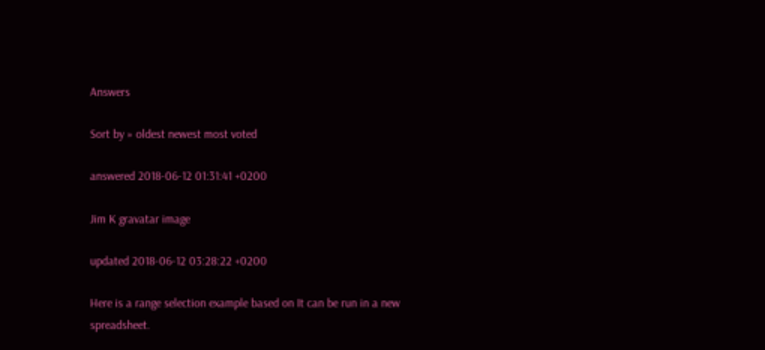Answers

Sort by » oldest newest most voted

answered 2018-06-12 01:31:41 +0200

Jim K gravatar image

updated 2018-06-12 03:28:22 +0200

Here is a range selection example based on It can be run in a new spreadsheet.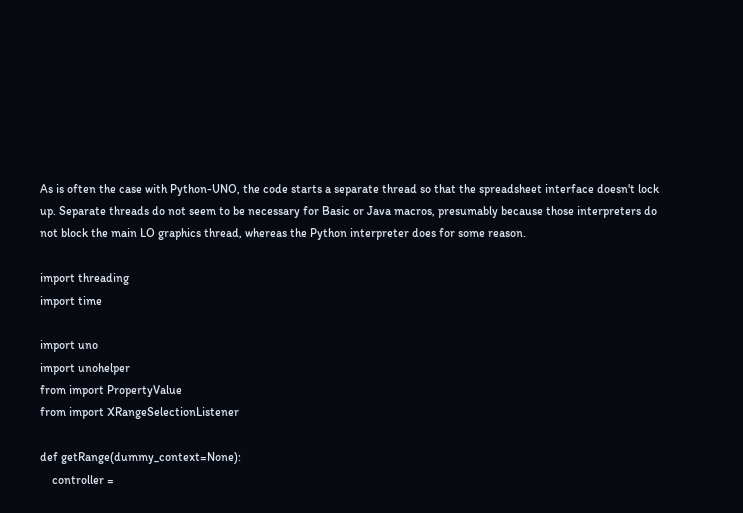As is often the case with Python-UNO, the code starts a separate thread so that the spreadsheet interface doesn't lock up. Separate threads do not seem to be necessary for Basic or Java macros, presumably because those interpreters do not block the main LO graphics thread, whereas the Python interpreter does for some reason.

import threading
import time

import uno
import unohelper
from import PropertyValue
from import XRangeSelectionListener

def getRange(dummy_context=None):
    controller =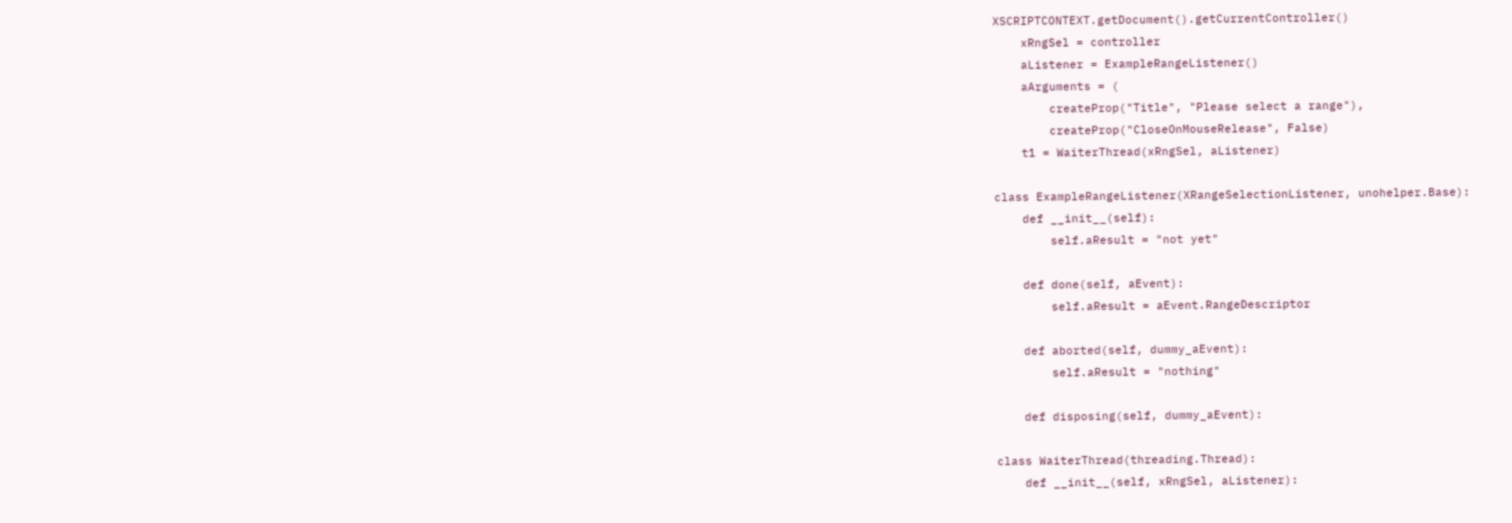XSCRIPTCONTEXT.getDocument().getCurrentController()
    xRngSel = controller
    aListener = ExampleRangeListener()
    aArguments = (
        createProp("Title", "Please select a range"),
        createProp("CloseOnMouseRelease", False)
    t1 = WaiterThread(xRngSel, aListener)

class ExampleRangeListener(XRangeSelectionListener, unohelper.Base):
    def __init__(self):
        self.aResult = "not yet"

    def done(self, aEvent):
        self.aResult = aEvent.RangeDescriptor

    def aborted(self, dummy_aEvent):
        self.aResult = "nothing"

    def disposing(self, dummy_aEvent):

class WaiterThread(threading.Thread):
    def __init__(self, xRngSel, aListener):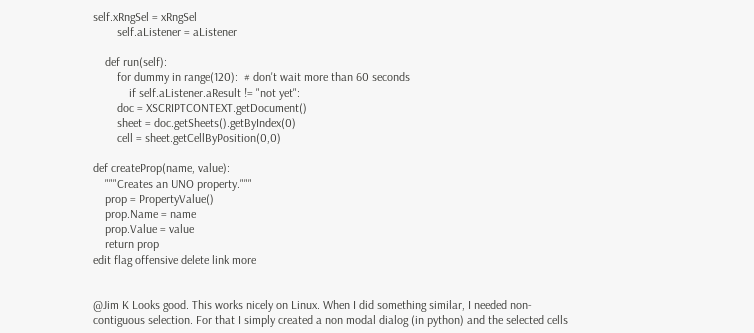self.xRngSel = xRngSel
        self.aListener = aListener

    def run(self):
        for dummy in range(120):  # don't wait more than 60 seconds
            if self.aListener.aResult != "not yet":
        doc = XSCRIPTCONTEXT.getDocument()
        sheet = doc.getSheets().getByIndex(0)
        cell = sheet.getCellByPosition(0,0)

def createProp(name, value):
    """Creates an UNO property."""
    prop = PropertyValue()
    prop.Name = name
    prop.Value = value
    return prop
edit flag offensive delete link more


@Jim K Looks good. This works nicely on Linux. When I did something similar, I needed non-contiguous selection. For that I simply created a non modal dialog (in python) and the selected cells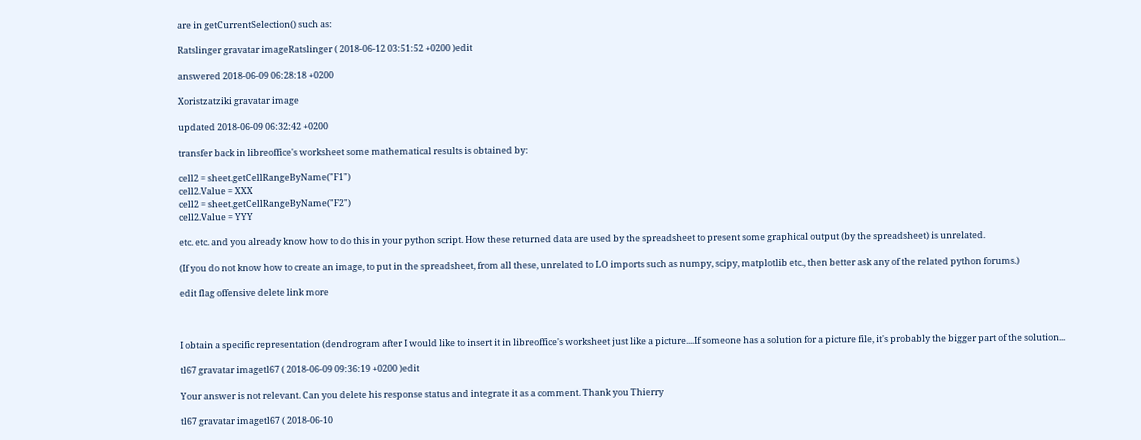are in getCurrentSelection() such as:

Ratslinger gravatar imageRatslinger ( 2018-06-12 03:51:52 +0200 )edit

answered 2018-06-09 06:28:18 +0200

Xoristzatziki gravatar image

updated 2018-06-09 06:32:42 +0200

transfer back in libreoffice's worksheet some mathematical results is obtained by:

cell2 = sheet.getCellRangeByName("F1")
cell2.Value = XXX
cell2 = sheet.getCellRangeByName("F2")
cell2.Value = YYY

etc. etc. and you already know how to do this in your python script. How these returned data are used by the spreadsheet to present some graphical output (by the spreadsheet) is unrelated.

(If you do not know how to create an image, to put in the spreadsheet, from all these, unrelated to LO imports such as numpy, scipy, matplotlib etc., then better ask any of the related python forums.)

edit flag offensive delete link more



I obtain a specific representation (dendrogram after I would like to insert it in libreoffice's worksheet just like a picture....If someone has a solution for a picture file, it's probably the bigger part of the solution...

tl67 gravatar imagetl67 ( 2018-06-09 09:36:19 +0200 )edit

Your answer is not relevant. Can you delete his response status and integrate it as a comment. Thank you Thierry

tl67 gravatar imagetl67 ( 2018-06-10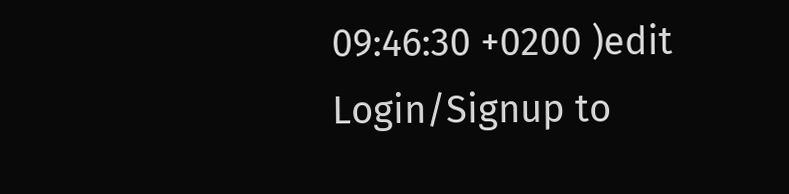09:46:30 +0200 )edit
Login/Signup to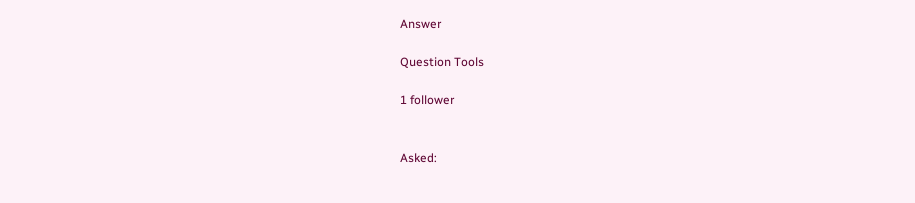Answer

Question Tools

1 follower


Asked: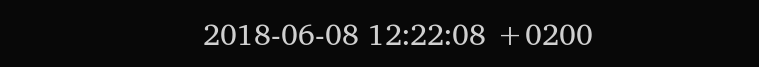2018-06-08 12:22:08 +0200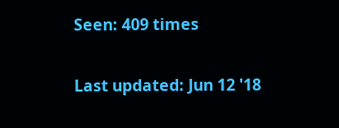Seen: 409 times

Last updated: Jun 12 '18